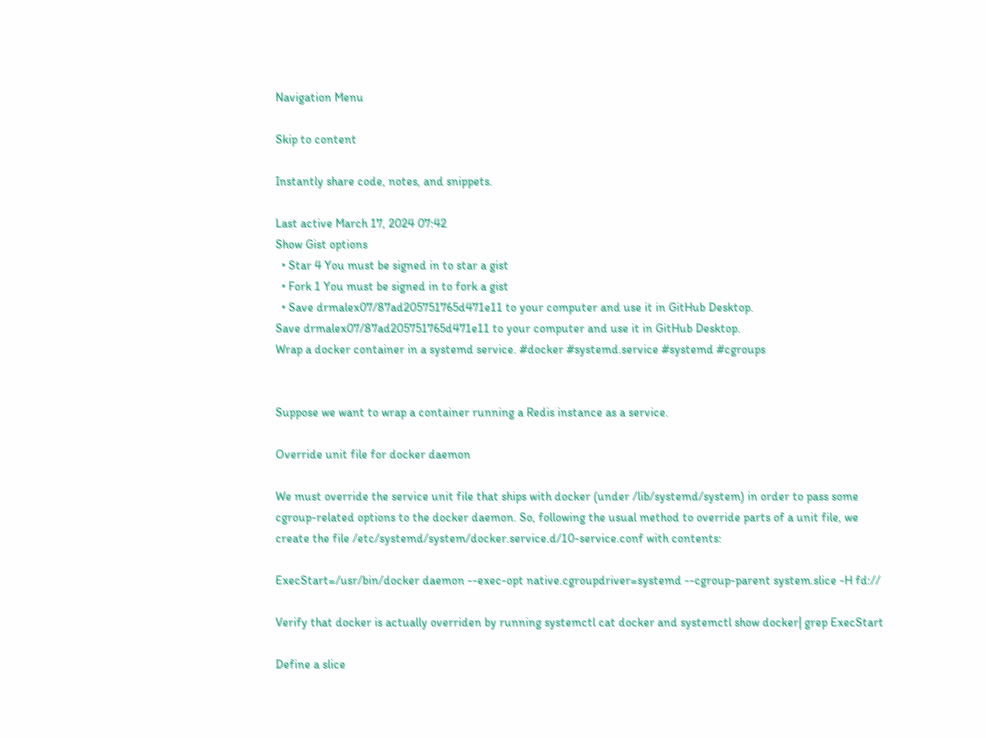Navigation Menu

Skip to content

Instantly share code, notes, and snippets.

Last active March 17, 2024 07:42
Show Gist options
  • Star 4 You must be signed in to star a gist
  • Fork 1 You must be signed in to fork a gist
  • Save drmalex07/87ad205751765d471e11 to your computer and use it in GitHub Desktop.
Save drmalex07/87ad205751765d471e11 to your computer and use it in GitHub Desktop.
Wrap a docker container in a systemd service. #docker #systemd.service #systemd #cgroups


Suppose we want to wrap a container running a Redis instance as a service.

Override unit file for docker daemon

We must override the service unit file that ships with docker (under /lib/systemd/system) in order to pass some cgroup-related options to the docker daemon. So, following the usual method to override parts of a unit file, we create the file /etc/systemd/system/docker.service.d/10-service.conf with contents:

ExecStart=/usr/bin/docker daemon --exec-opt native.cgroupdriver=systemd --cgroup-parent system.slice -H fd://

Verify that docker is actually overriden by running systemctl cat docker and systemctl show docker| grep ExecStart

Define a slice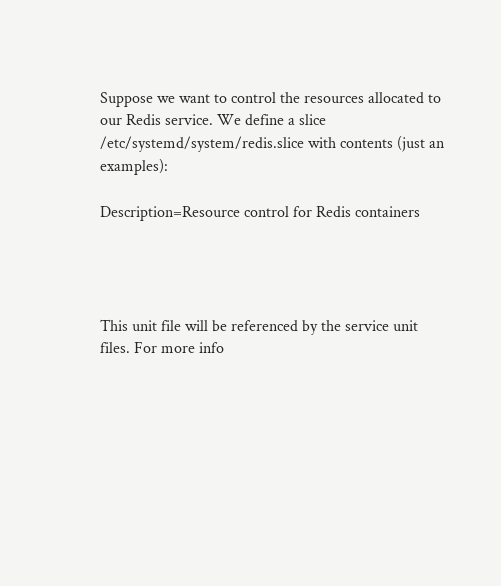Suppose we want to control the resources allocated to our Redis service. We define a slice /etc/systemd/system/redis.slice with contents (just an examples):

Description=Resource control for Redis containers




This unit file will be referenced by the service unit files. For more info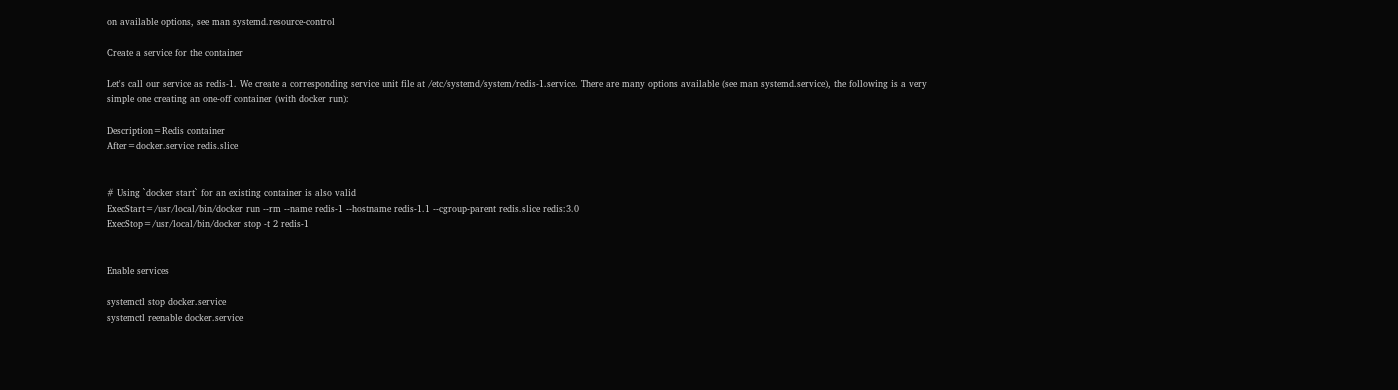on available options, see man systemd.resource-control

Create a service for the container

Let's call our service as redis-1. We create a corresponding service unit file at /etc/systemd/system/redis-1.service. There are many options available (see man systemd.service), the following is a very simple one creating an one-off container (with docker run):

Description=Redis container
After=docker.service redis.slice


# Using `docker start` for an existing container is also valid
ExecStart=/usr/local/bin/docker run --rm --name redis-1 --hostname redis-1.1 --cgroup-parent redis.slice redis:3.0
ExecStop=/usr/local/bin/docker stop -t 2 redis-1


Enable services

systemctl stop docker.service
systemctl reenable docker.service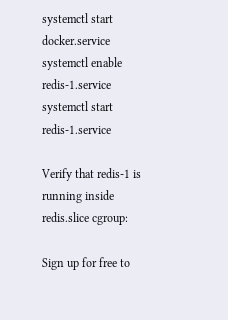systemctl start docker.service
systemctl enable redis-1.service
systemctl start redis-1.service

Verify that redis-1 is running inside redis.slice cgroup:

Sign up for free to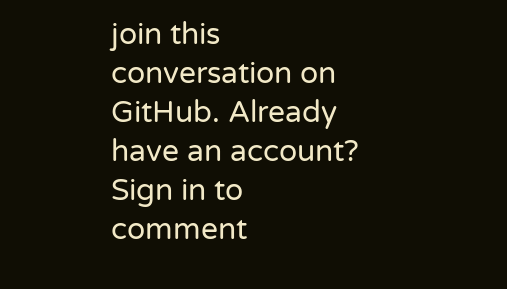join this conversation on GitHub. Already have an account? Sign in to comment